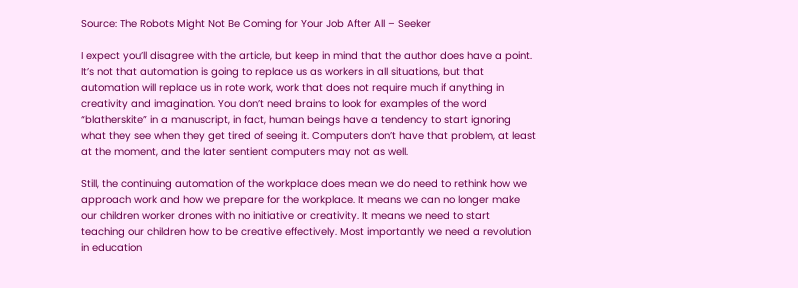Source: The Robots Might Not Be Coming for Your Job After All – Seeker

I expect you’ll disagree with the article, but keep in mind that the author does have a point. It’s not that automation is going to replace us as workers in all situations, but that automation will replace us in rote work, work that does not require much if anything in creativity and imagination. You don’t need brains to look for examples of the word “blatherskite” in a manuscript, in fact, human beings have a tendency to start ignoring what they see when they get tired of seeing it. Computers don’t have that problem, at least at the moment, and the later sentient computers may not as well.

Still, the continuing automation of the workplace does mean we do need to rethink how we approach work and how we prepare for the workplace. It means we can no longer make our children worker drones with no initiative or creativity. It means we need to start teaching our children how to be creative effectively. Most importantly we need a revolution in education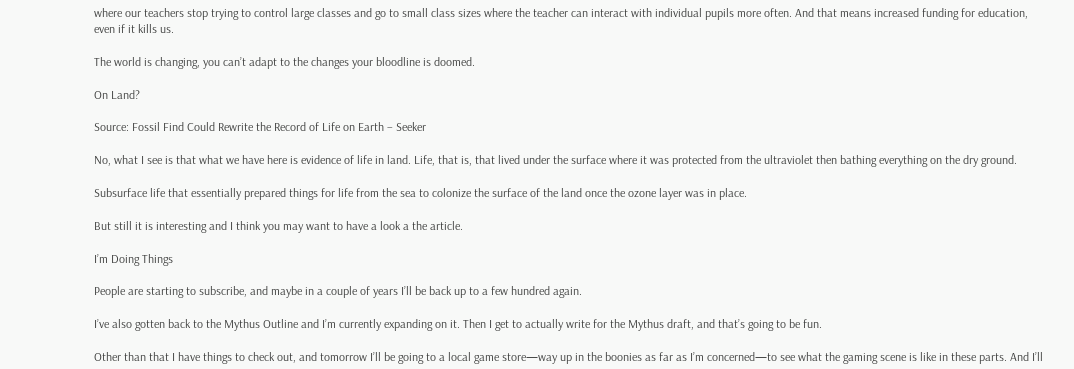where our teachers stop trying to control large classes and go to small class sizes where the teacher can interact with individual pupils more often. And that means increased funding for education, even if it kills us.

The world is changing, you can’t adapt to the changes your bloodline is doomed.

On Land?

Source: Fossil Find Could Rewrite the Record of Life on Earth – Seeker

No, what I see is that what we have here is evidence of life in land. Life, that is, that lived under the surface where it was protected from the ultraviolet then bathing everything on the dry ground.

Subsurface life that essentially prepared things for life from the sea to colonize the surface of the land once the ozone layer was in place.

But still it is interesting and I think you may want to have a look a the article.

I’m Doing Things

People are starting to subscribe, and maybe in a couple of years I’ll be back up to a few hundred again.

I’ve also gotten back to the Mythus Outline and I’m currently expanding on it. Then I get to actually write for the Mythus draft, and that’s going to be fun.

Other than that I have things to check out, and tomorrow I’ll be going to a local game store—way up in the boonies as far as I’m concerned—to see what the gaming scene is like in these parts. And I’ll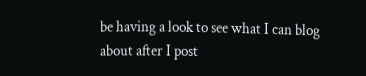be having a look to see what I can blog about after I post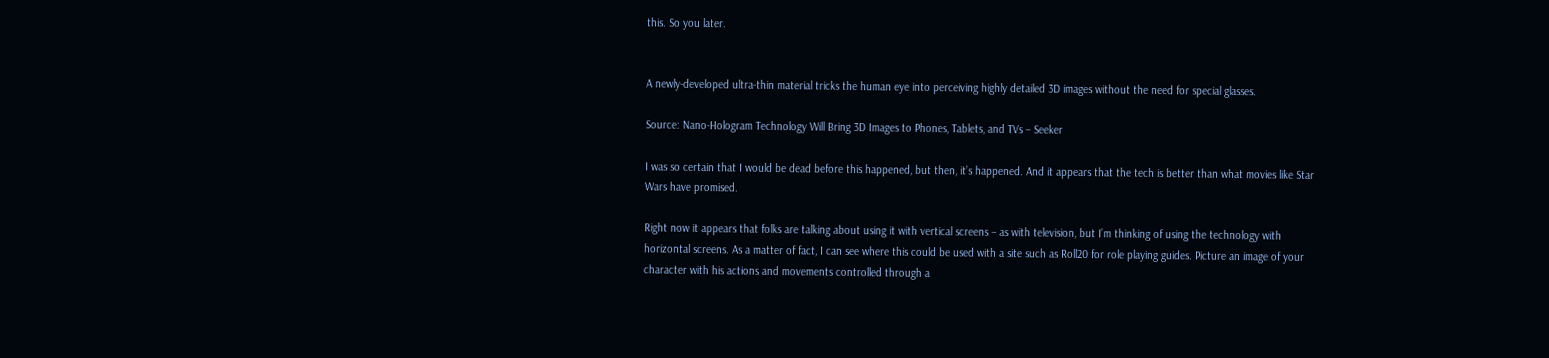this. So you later.


A newly-developed ultra-thin material tricks the human eye into perceiving highly detailed 3D images without the need for special glasses.

Source: Nano-Hologram Technology Will Bring 3D Images to Phones, Tablets, and TVs – Seeker

I was so certain that I would be dead before this happened, but then, it’s happened. And it appears that the tech is better than what movies like Star Wars have promised.

Right now it appears that folks are talking about using it with vertical screens – as with television, but I’m thinking of using the technology with horizontal screens. As a matter of fact, I can see where this could be used with a site such as Roll20 for role playing guides. Picture an image of your character with his actions and movements controlled through a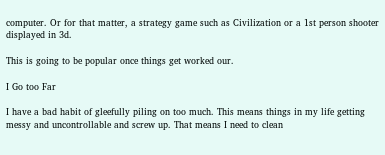computer. Or for that matter, a strategy game such as Civilization or a 1st person shooter displayed in 3d.

This is going to be popular once things get worked our.

I Go too Far

I have a bad habit of gleefully piling on too much. This means things in my life getting messy and uncontrollable and screw up. That means I need to clean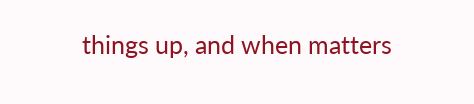things up, and when matters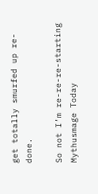get totally smurfed up re-done.

So not I’m re-re-re-starting Mythusmage Today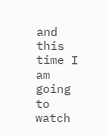and this time I am going to watch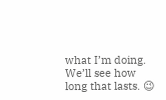what I’m doing. We’ll see how long that lasts. 😉